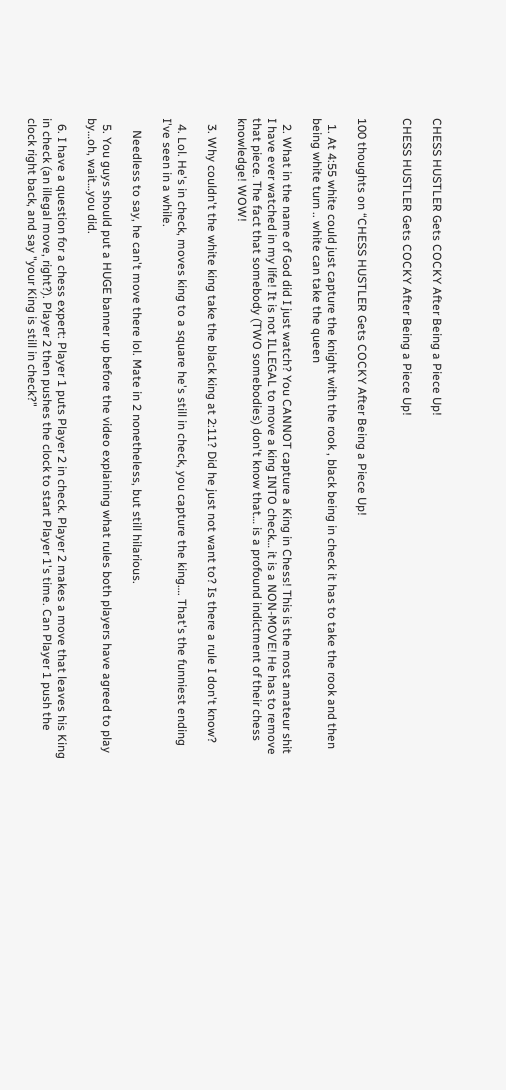CHESS HUSTLER Gets COCKY After Being a Piece Up!

CHESS HUSTLER Gets COCKY After Being a Piece Up!


100 thoughts on “CHESS HUSTLER Gets COCKY After Being a Piece Up!

  1. At 4:55 white could just capture the knight with the rook , black being in check it has to take the rook and then being white turn .. white can take the queen

  2. What in the name of God did I just watch? You CANNOT capture a King in Chess! This is the most amateur shit I have ever watched in my life! It is not ILLEGAL to move a king INTO check… it is a NON-MOVE! He has to remove that piece. The fact that somebody (TWO somebodies) don't know that… is a profound indictment of their chess knowledge! WOW!

  3. Why couldn't the white king take the black king at 2:11? Did he just not want to? Is there a rule I don't know?

  4. Lol. He's in check, moves king to a square he's still in check, you capture the king…. That's the funniest ending I've seen in a while.

    Needless to say, he can't move there lol. Mate in 2 nonetheless, but still hilarious.

  5. You guys should put a HUGE banner up before the video explaining what rules both players have agreed to play by…oh, wait…you did.

  6. I have a question for a chess expert: Player 1 puts Player 2 in check. Player 2 makes a move that leaves his King in check (an illegal move, right?). Player 2 then pushes the clock to start Player 1's time. Can Player 1 push the clock right back, and say "your King is still in check?"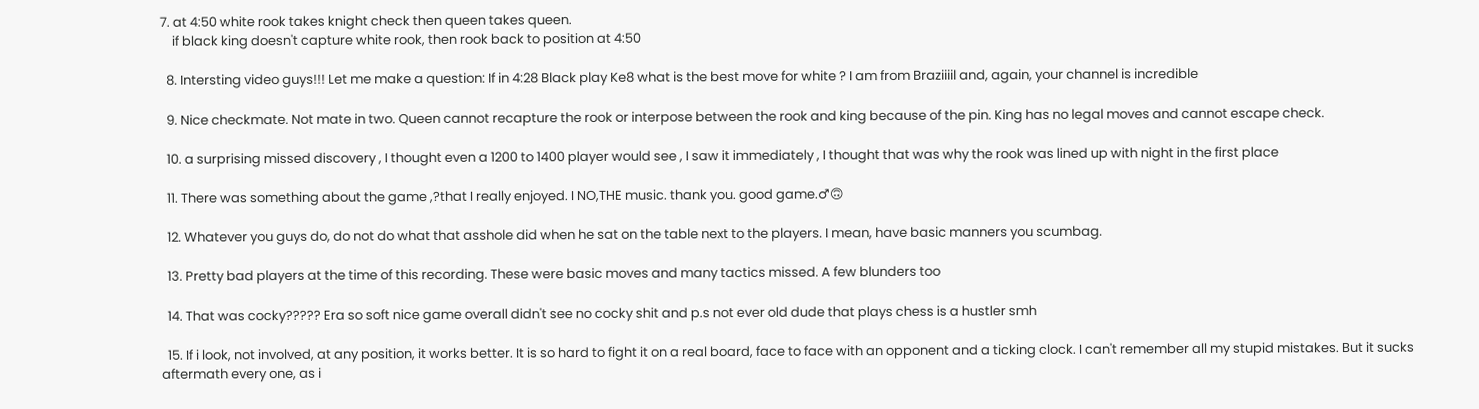7. at 4:50 white rook takes knight check then queen takes queen.
    if black king doesn't capture white rook, then rook back to position at 4:50

  8. Intersting video guys!!! Let me make a question: If in 4:28 Black play Ke8 what is the best move for white ? I am from Braziiiil and, again, your channel is incredible

  9. Nice checkmate. Not mate in two. Queen cannot recapture the rook or interpose between the rook and king because of the pin. King has no legal moves and cannot escape check.

  10. a surprising missed discovery , I thought even a 1200 to 1400 player would see , I saw it immediately , I thought that was why the rook was lined up with night in the first place

  11. There was something about the game ,?that I really enjoyed. I NO,THE music. thank you. good game.♂🙃

  12. Whatever you guys do, do not do what that asshole did when he sat on the table next to the players. I mean, have basic manners you scumbag.

  13. Pretty bad players at the time of this recording. These were basic moves and many tactics missed. A few blunders too

  14. That was cocky????? Era so soft nice game overall didn't see no cocky shit and p.s not ever old dude that plays chess is a hustler smh

  15. If i look, not involved, at any position, it works better. It is so hard to fight it on a real board, face to face with an opponent and a ticking clock. I can't remember all my stupid mistakes. But it sucks aftermath every one, as i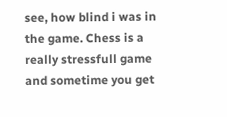see, how blind i was in the game. Chess is a really stressfull game and sometime you get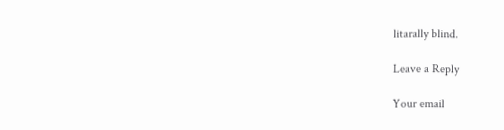litarally blind.

Leave a Reply

Your email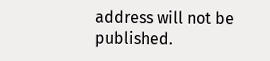address will not be published.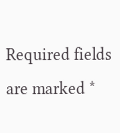Required fields are marked *